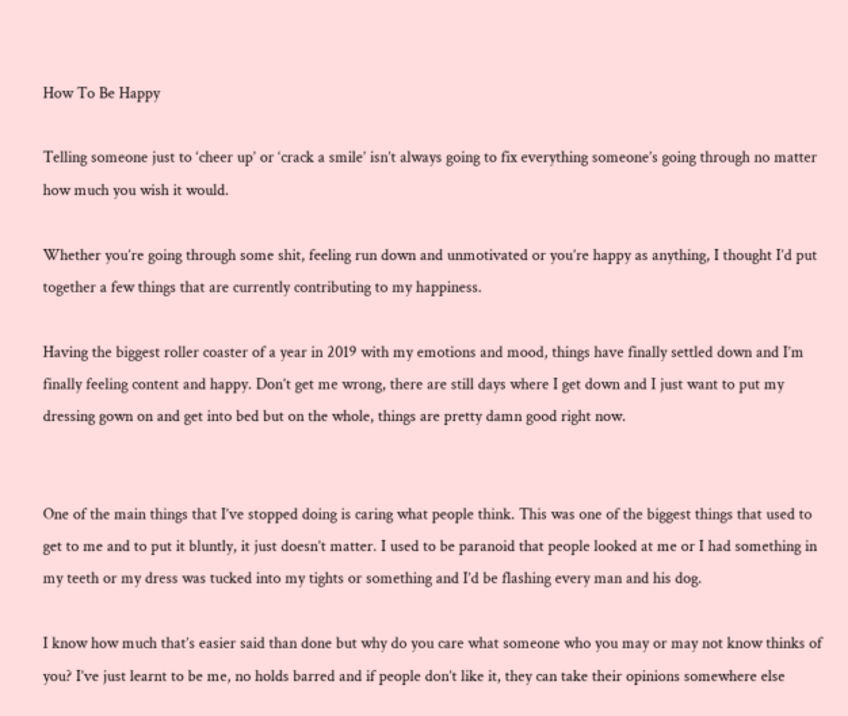How To Be Happy

Telling someone just to ‘cheer up’ or ‘crack a smile’ isn’t always going to fix everything someone’s going through no matter how much you wish it would.

Whether you’re going through some shit, feeling run down and unmotivated or you’re happy as anything, I thought I’d put together a few things that are currently contributing to my happiness.

Having the biggest roller coaster of a year in 2019 with my emotions and mood, things have finally settled down and I’m finally feeling content and happy. Don’t get me wrong, there are still days where I get down and I just want to put my dressing gown on and get into bed but on the whole, things are pretty damn good right now.


One of the main things that I’ve stopped doing is caring what people think. This was one of the biggest things that used to get to me and to put it bluntly, it just doesn’t matter. I used to be paranoid that people looked at me or I had something in my teeth or my dress was tucked into my tights or something and I’d be flashing every man and his dog.

I know how much that’s easier said than done but why do you care what someone who you may or may not know thinks of you? I’ve just learnt to be me, no holds barred and if people don’t like it, they can take their opinions somewhere else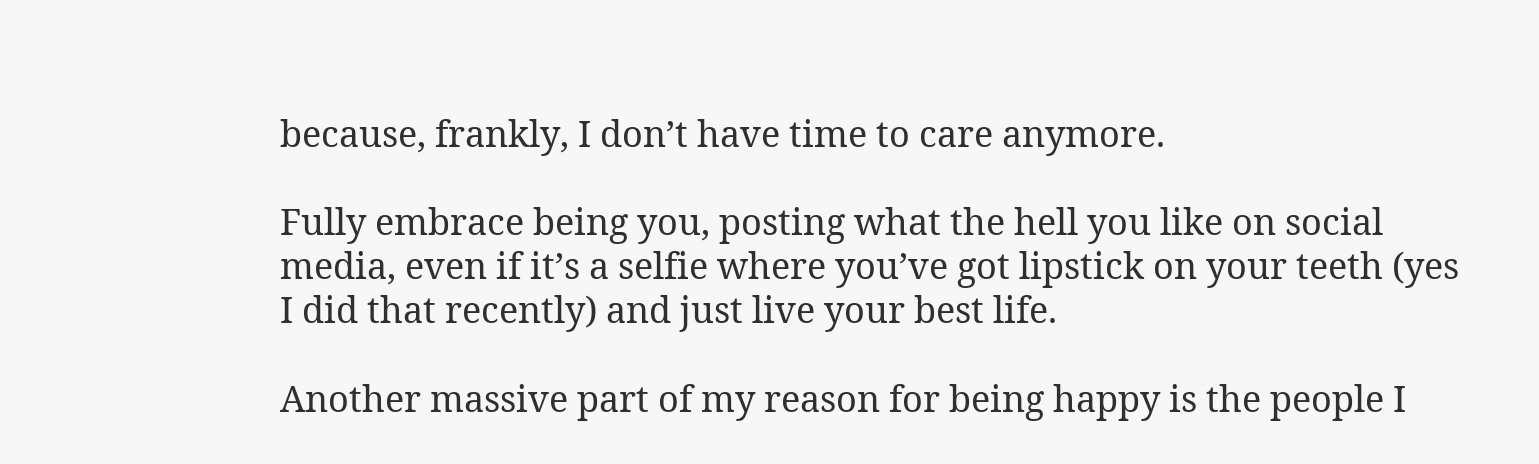because, frankly, I don’t have time to care anymore.

Fully embrace being you, posting what the hell you like on social media, even if it’s a selfie where you’ve got lipstick on your teeth (yes I did that recently) and just live your best life.

Another massive part of my reason for being happy is the people I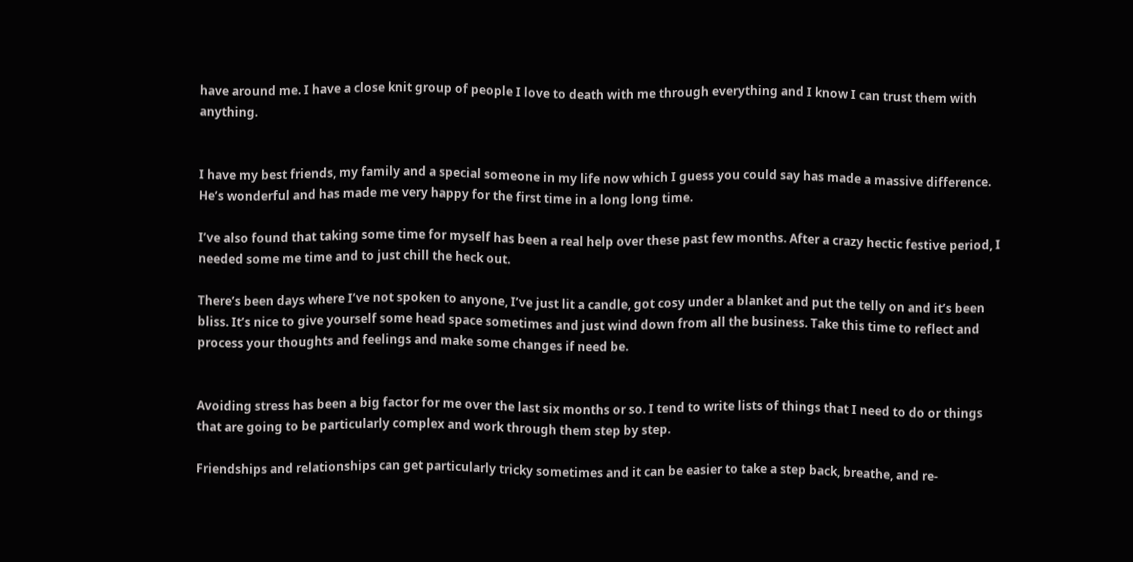have around me. I have a close knit group of people I love to death with me through everything and I know I can trust them with anything.


I have my best friends, my family and a special someone in my life now which I guess you could say has made a massive difference. He’s wonderful and has made me very happy for the first time in a long long time.

I’ve also found that taking some time for myself has been a real help over these past few months. After a crazy hectic festive period, I needed some me time and to just chill the heck out.

There’s been days where I’ve not spoken to anyone, I’ve just lit a candle, got cosy under a blanket and put the telly on and it’s been bliss. It’s nice to give yourself some head space sometimes and just wind down from all the business. Take this time to reflect and process your thoughts and feelings and make some changes if need be.


Avoiding stress has been a big factor for me over the last six months or so. I tend to write lists of things that I need to do or things that are going to be particularly complex and work through them step by step.

Friendships and relationships can get particularly tricky sometimes and it can be easier to take a step back, breathe, and re-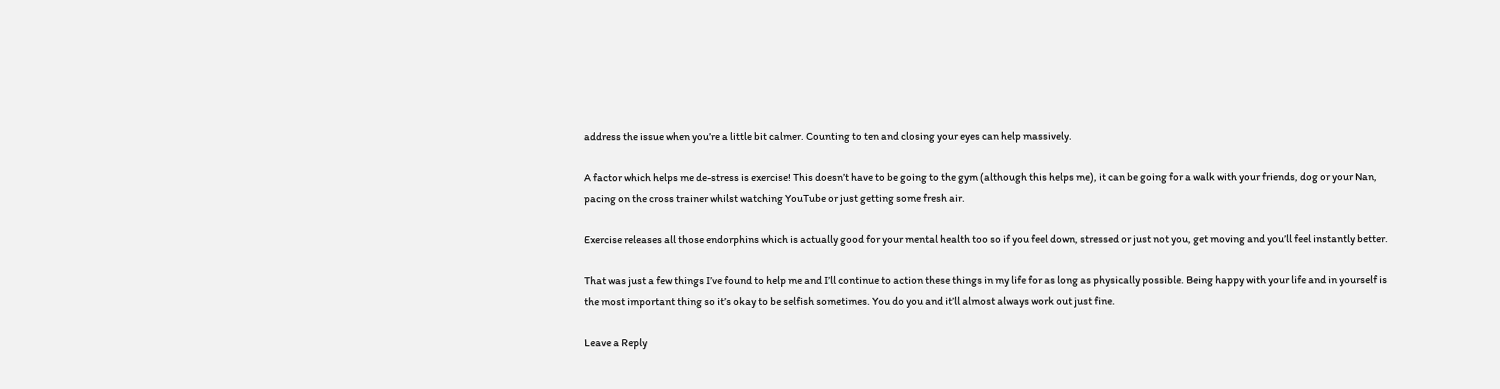address the issue when you’re a little bit calmer. Counting to ten and closing your eyes can help massively.

A factor which helps me de-stress is exercise! This doesn’t have to be going to the gym (although this helps me), it can be going for a walk with your friends, dog or your Nan, pacing on the cross trainer whilst watching YouTube or just getting some fresh air.

Exercise releases all those endorphins which is actually good for your mental health too so if you feel down, stressed or just not you, get moving and you’ll feel instantly better.

That was just a few things I’ve found to help me and I’ll continue to action these things in my life for as long as physically possible. Being happy with your life and in yourself is the most important thing so it’s okay to be selfish sometimes. You do you and it’ll almost always work out just fine.

Leave a Reply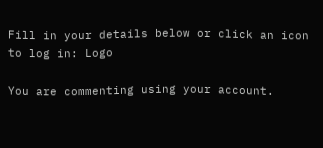Fill in your details below or click an icon to log in: Logo

You are commenting using your account.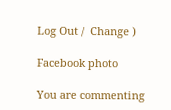Log Out /  Change )

Facebook photo

You are commenting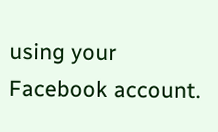using your Facebook account.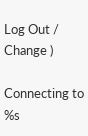Log Out /  Change )

Connecting to %s